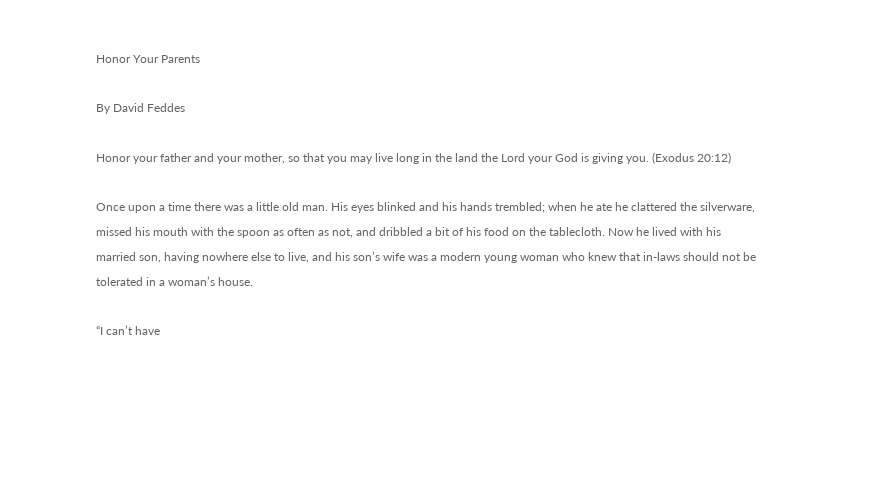Honor Your Parents

By David Feddes

Honor your father and your mother, so that you may live long in the land the Lord your God is giving you. (Exodus 20:12)

Once upon a time there was a little old man. His eyes blinked and his hands trembled; when he ate he clattered the silverware, missed his mouth with the spoon as often as not, and dribbled a bit of his food on the tablecloth. Now he lived with his married son, having nowhere else to live, and his son’s wife was a modern young woman who knew that in-laws should not be tolerated in a woman’s house.

“I can’t have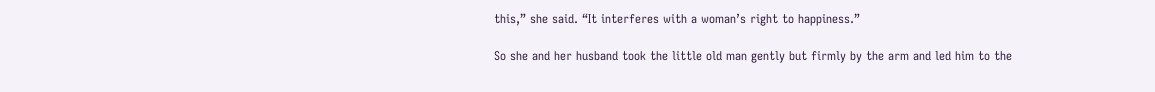this,” she said. “It interferes with a woman’s right to happiness.”

So she and her husband took the little old man gently but firmly by the arm and led him to the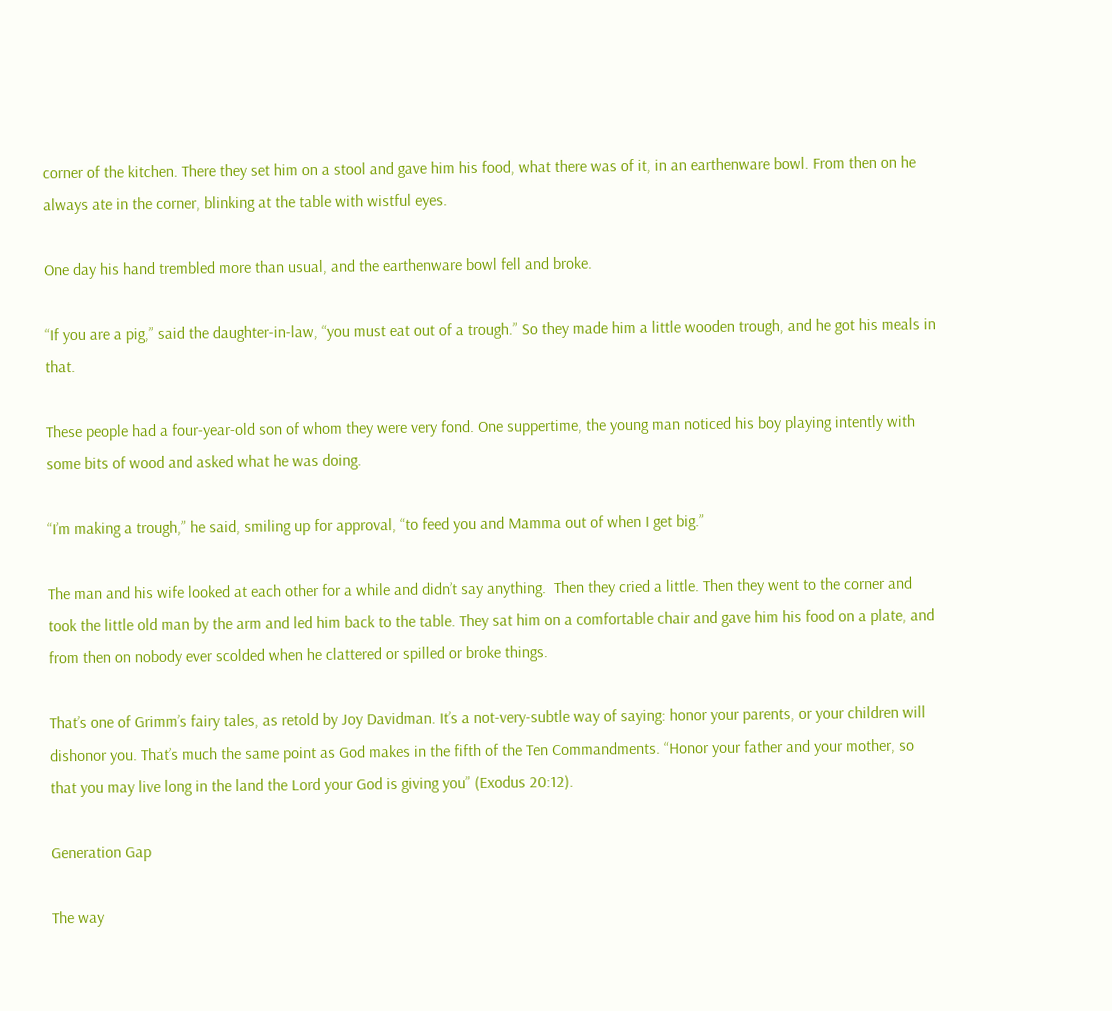corner of the kitchen. There they set him on a stool and gave him his food, what there was of it, in an earthenware bowl. From then on he always ate in the corner, blinking at the table with wistful eyes.

One day his hand trembled more than usual, and the earthenware bowl fell and broke.

“If you are a pig,” said the daughter-in-law, “you must eat out of a trough.” So they made him a little wooden trough, and he got his meals in that.

These people had a four-year-old son of whom they were very fond. One suppertime, the young man noticed his boy playing intently with some bits of wood and asked what he was doing.

“I’m making a trough,” he said, smiling up for approval, “to feed you and Mamma out of when I get big.”

The man and his wife looked at each other for a while and didn’t say anything.  Then they cried a little. Then they went to the corner and took the little old man by the arm and led him back to the table. They sat him on a comfortable chair and gave him his food on a plate, and from then on nobody ever scolded when he clattered or spilled or broke things.

That’s one of Grimm’s fairy tales, as retold by Joy Davidman. It’s a not-very-subtle way of saying: honor your parents, or your children will dishonor you. That’s much the same point as God makes in the fifth of the Ten Commandments. “Honor your father and your mother, so that you may live long in the land the Lord your God is giving you” (Exodus 20:12).

Generation Gap

The way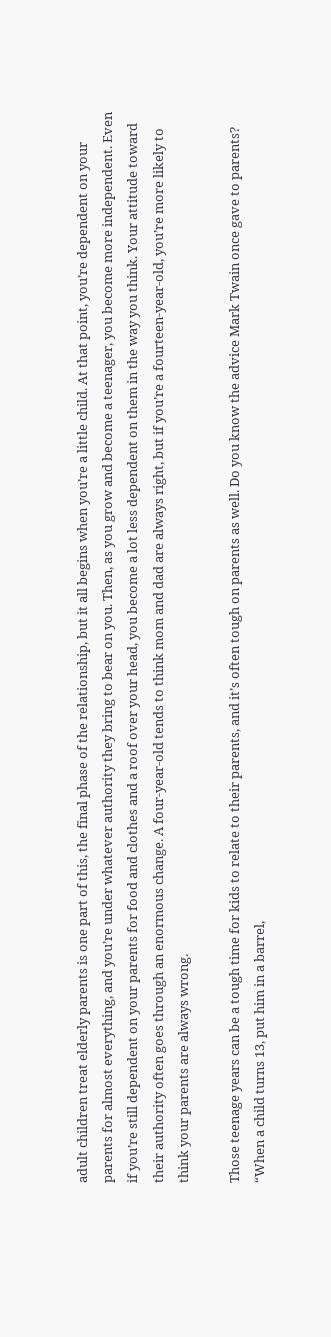adult children treat elderly parents is one part of this, the final phase of the relationship, but it all begins when you’re a little child. At that point, you’re dependent on your parents for almost everything, and you’re under whatever authority they bring to bear on you. Then, as you grow and become a teenager, you become more independent. Even if you’re still dependent on your parents for food and clothes and a roof over your head, you become a lot less dependent on them in the way you think. Your attitude toward their authority often goes through an enormous change. A four-year-old tends to think mom and dad are always right, but if you’re a fourteen-year-old, you’re more likely to think your parents are always wrong.

Those teenage years can be a tough time for kids to relate to their parents, and it’s often tough on parents as well. Do you know the advice Mark Twain once gave to parents? “When a child turns 13, put him in a barrel,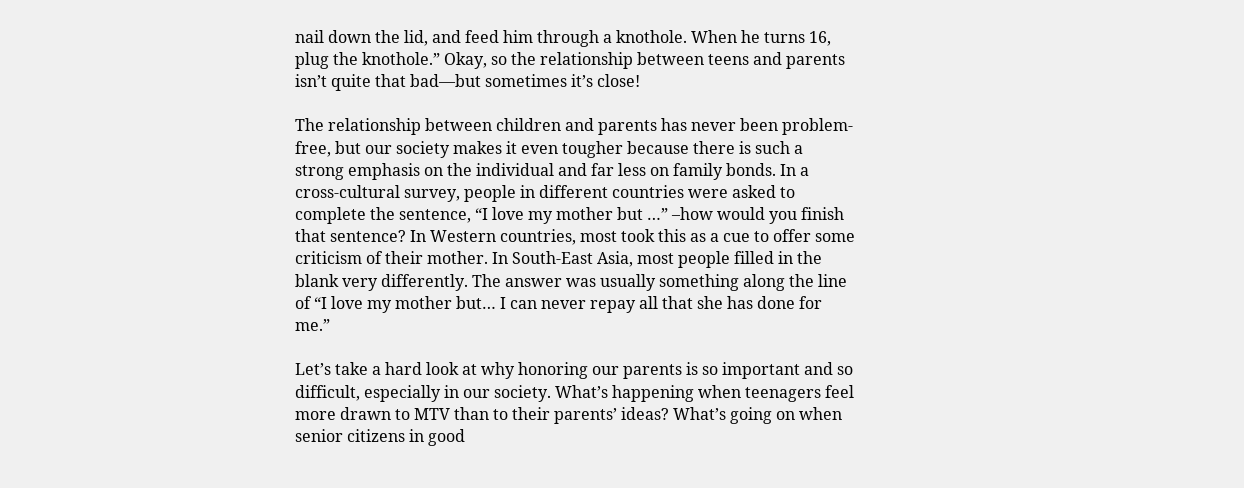nail down the lid, and feed him through a knothole. When he turns 16, plug the knothole.” Okay, so the relationship between teens and parents isn’t quite that bad—but sometimes it’s close!

The relationship between children and parents has never been problem-free, but our society makes it even tougher because there is such a strong emphasis on the individual and far less on family bonds. In a cross-cultural survey, people in different countries were asked to complete the sentence, “I love my mother but …” –how would you finish that sentence? In Western countries, most took this as a cue to offer some criticism of their mother. In South-East Asia, most people filled in the blank very differently. The answer was usually something along the line of “I love my mother but… I can never repay all that she has done for me.”

Let’s take a hard look at why honoring our parents is so important and so difficult, especially in our society. What’s happening when teenagers feel more drawn to MTV than to their parents’ ideas? What’s going on when senior citizens in good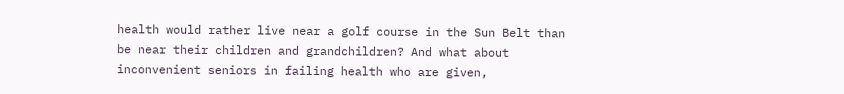health would rather live near a golf course in the Sun Belt than be near their children and grandchildren? And what about inconvenient seniors in failing health who are given,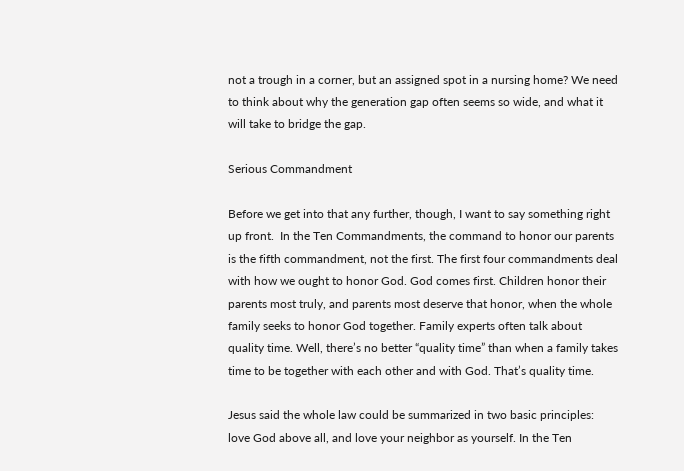not a trough in a corner, but an assigned spot in a nursing home? We need to think about why the generation gap often seems so wide, and what it will take to bridge the gap.

Serious Commandment

Before we get into that any further, though, I want to say something right up front.  In the Ten Commandments, the command to honor our parents is the fifth commandment, not the first. The first four commandments deal with how we ought to honor God. God comes first. Children honor their parents most truly, and parents most deserve that honor, when the whole family seeks to honor God together. Family experts often talk about quality time. Well, there’s no better “quality time” than when a family takes time to be together with each other and with God. That’s quality time.

Jesus said the whole law could be summarized in two basic principles: love God above all, and love your neighbor as yourself. In the Ten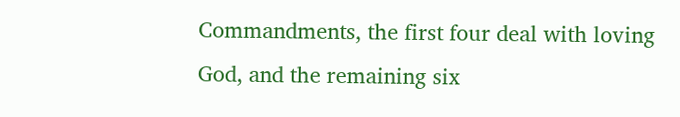Commandments, the first four deal with loving God, and the remaining six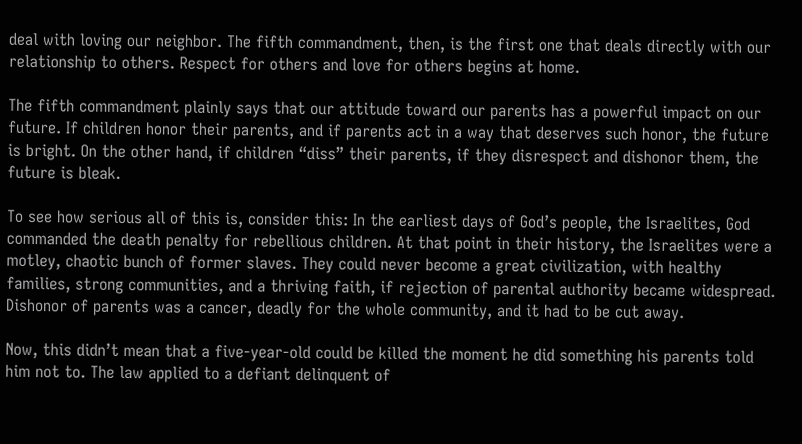deal with loving our neighbor. The fifth commandment, then, is the first one that deals directly with our relationship to others. Respect for others and love for others begins at home.

The fifth commandment plainly says that our attitude toward our parents has a powerful impact on our future. If children honor their parents, and if parents act in a way that deserves such honor, the future is bright. On the other hand, if children “diss” their parents, if they disrespect and dishonor them, the future is bleak.

To see how serious all of this is, consider this: In the earliest days of God’s people, the Israelites, God commanded the death penalty for rebellious children. At that point in their history, the Israelites were a motley, chaotic bunch of former slaves. They could never become a great civilization, with healthy families, strong communities, and a thriving faith, if rejection of parental authority became widespread. Dishonor of parents was a cancer, deadly for the whole community, and it had to be cut away.

Now, this didn’t mean that a five-year-old could be killed the moment he did something his parents told him not to. The law applied to a defiant delinquent of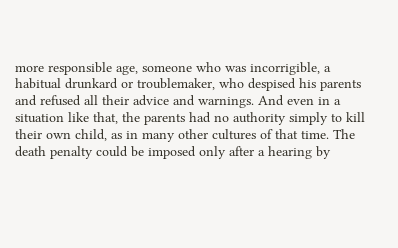more responsible age, someone who was incorrigible, a habitual drunkard or troublemaker, who despised his parents and refused all their advice and warnings. And even in a situation like that, the parents had no authority simply to kill their own child, as in many other cultures of that time. The death penalty could be imposed only after a hearing by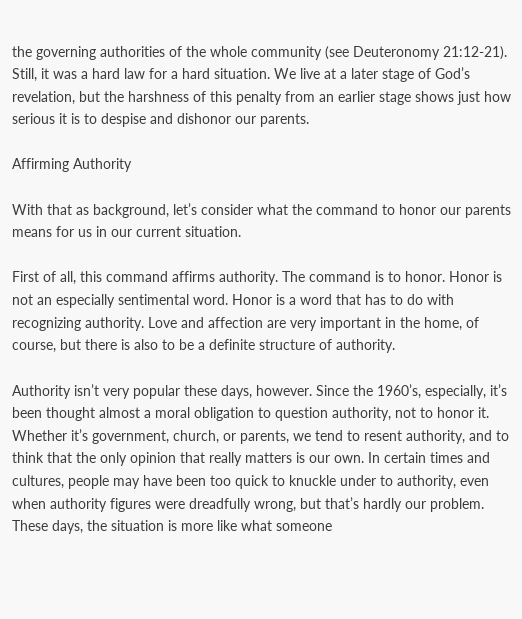the governing authorities of the whole community (see Deuteronomy 21:12-21). Still, it was a hard law for a hard situation. We live at a later stage of God’s revelation, but the harshness of this penalty from an earlier stage shows just how serious it is to despise and dishonor our parents.

Affirming Authority

With that as background, let’s consider what the command to honor our parents means for us in our current situation.

First of all, this command affirms authority. The command is to honor. Honor is not an especially sentimental word. Honor is a word that has to do with recognizing authority. Love and affection are very important in the home, of course, but there is also to be a definite structure of authority.

Authority isn’t very popular these days, however. Since the 1960’s, especially, it’s been thought almost a moral obligation to question authority, not to honor it. Whether it’s government, church, or parents, we tend to resent authority, and to think that the only opinion that really matters is our own. In certain times and cultures, people may have been too quick to knuckle under to authority, even when authority figures were dreadfully wrong, but that’s hardly our problem. These days, the situation is more like what someone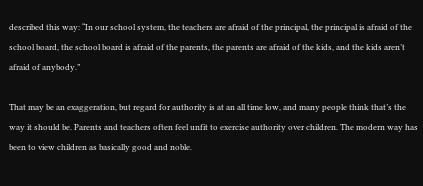described this way: “In our school system, the teachers are afraid of the principal, the principal is afraid of the school board, the school board is afraid of the parents, the parents are afraid of the kids, and the kids aren’t afraid of anybody.”

That may be an exaggeration, but regard for authority is at an all time low, and many people think that’s the way it should be. Parents and teachers often feel unfit to exercise authority over children. The modern way has been to view children as basically good and noble.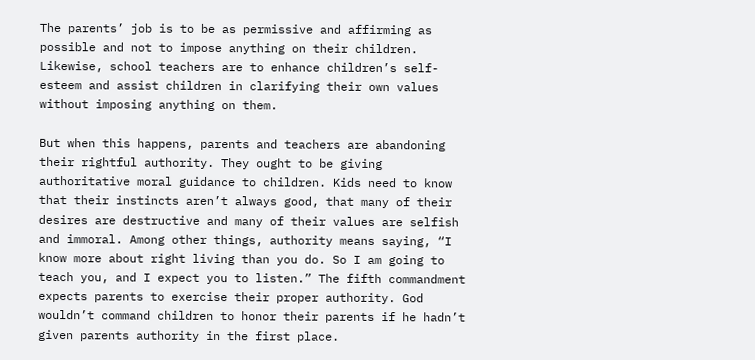The parents’ job is to be as permissive and affirming as possible and not to impose anything on their children. Likewise, school teachers are to enhance children’s self-esteem and assist children in clarifying their own values without imposing anything on them.

But when this happens, parents and teachers are abandoning their rightful authority. They ought to be giving authoritative moral guidance to children. Kids need to know that their instincts aren’t always good, that many of their desires are destructive and many of their values are selfish and immoral. Among other things, authority means saying, “I know more about right living than you do. So I am going to teach you, and I expect you to listen.” The fifth commandment expects parents to exercise their proper authority. God wouldn’t command children to honor their parents if he hadn’t given parents authority in the first place.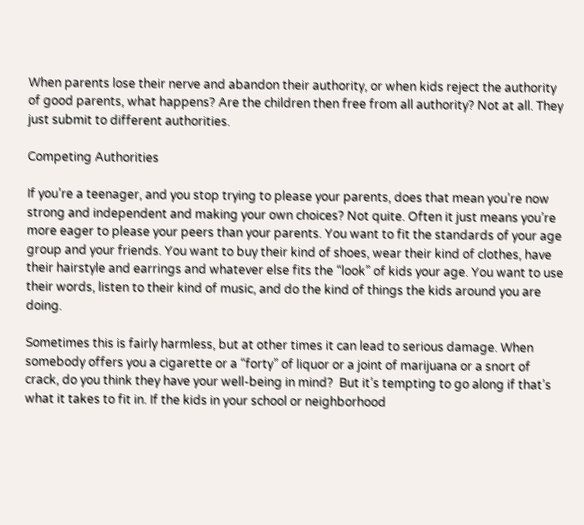When parents lose their nerve and abandon their authority, or when kids reject the authority of good parents, what happens? Are the children then free from all authority? Not at all. They just submit to different authorities.

Competing Authorities

If you’re a teenager, and you stop trying to please your parents, does that mean you’re now strong and independent and making your own choices? Not quite. Often it just means you’re more eager to please your peers than your parents. You want to fit the standards of your age group and your friends. You want to buy their kind of shoes, wear their kind of clothes, have their hairstyle and earrings and whatever else fits the “look” of kids your age. You want to use their words, listen to their kind of music, and do the kind of things the kids around you are doing.

Sometimes this is fairly harmless, but at other times it can lead to serious damage. When somebody offers you a cigarette or a “forty” of liquor or a joint of marijuana or a snort of crack, do you think they have your well-being in mind?  But it’s tempting to go along if that’s what it takes to fit in. If the kids in your school or neighborhood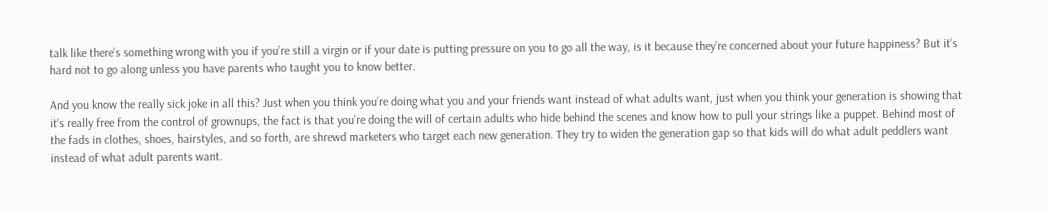talk like there’s something wrong with you if you’re still a virgin or if your date is putting pressure on you to go all the way, is it because they’re concerned about your future happiness? But it’s hard not to go along unless you have parents who taught you to know better.

And you know the really sick joke in all this? Just when you think you’re doing what you and your friends want instead of what adults want, just when you think your generation is showing that it’s really free from the control of grownups, the fact is that you’re doing the will of certain adults who hide behind the scenes and know how to pull your strings like a puppet. Behind most of the fads in clothes, shoes, hairstyles, and so forth, are shrewd marketers who target each new generation. They try to widen the generation gap so that kids will do what adult peddlers want instead of what adult parents want.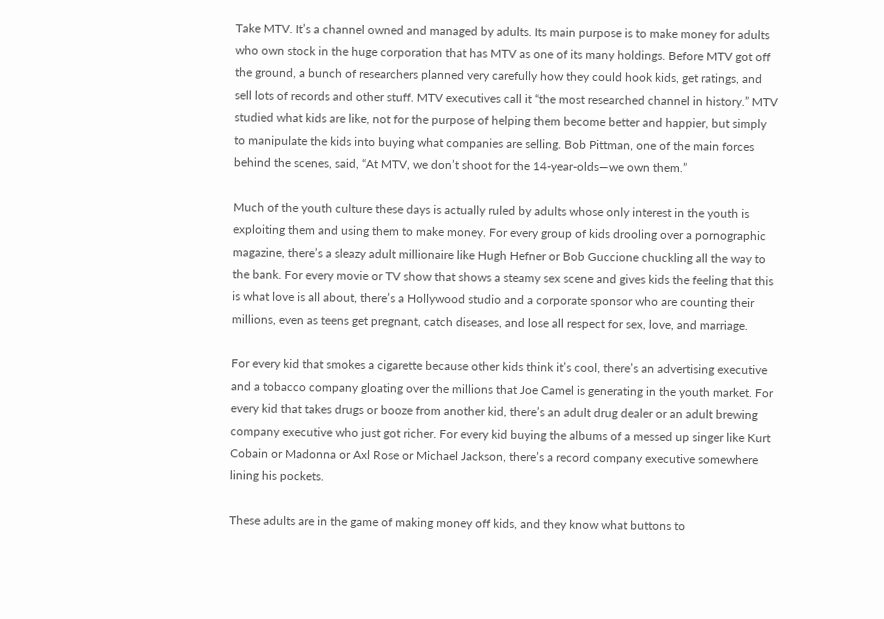Take MTV. It’s a channel owned and managed by adults. Its main purpose is to make money for adults who own stock in the huge corporation that has MTV as one of its many holdings. Before MTV got off the ground, a bunch of researchers planned very carefully how they could hook kids, get ratings, and sell lots of records and other stuff. MTV executives call it “the most researched channel in history.” MTV studied what kids are like, not for the purpose of helping them become better and happier, but simply to manipulate the kids into buying what companies are selling. Bob Pittman, one of the main forces behind the scenes, said, “At MTV, we don’t shoot for the 14-year-olds—we own them.”

Much of the youth culture these days is actually ruled by adults whose only interest in the youth is exploiting them and using them to make money. For every group of kids drooling over a pornographic magazine, there’s a sleazy adult millionaire like Hugh Hefner or Bob Guccione chuckling all the way to the bank. For every movie or TV show that shows a steamy sex scene and gives kids the feeling that this is what love is all about, there’s a Hollywood studio and a corporate sponsor who are counting their millions, even as teens get pregnant, catch diseases, and lose all respect for sex, love, and marriage.

For every kid that smokes a cigarette because other kids think it’s cool, there’s an advertising executive and a tobacco company gloating over the millions that Joe Camel is generating in the youth market. For every kid that takes drugs or booze from another kid, there’s an adult drug dealer or an adult brewing company executive who just got richer. For every kid buying the albums of a messed up singer like Kurt Cobain or Madonna or Axl Rose or Michael Jackson, there’s a record company executive somewhere lining his pockets.

These adults are in the game of making money off kids, and they know what buttons to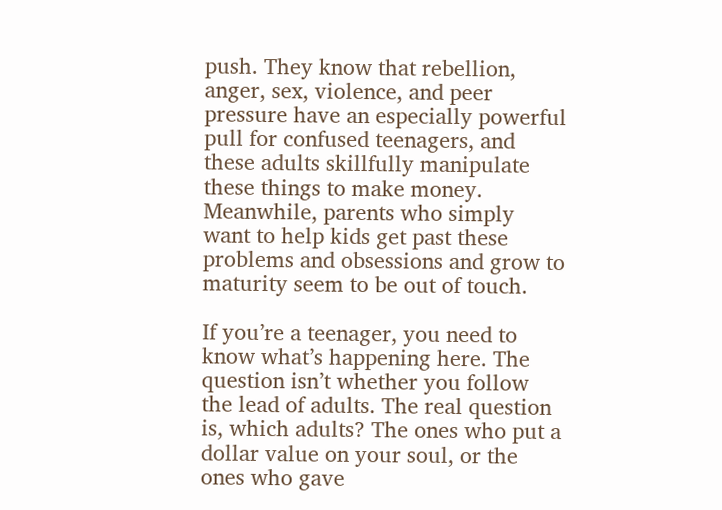push. They know that rebellion, anger, sex, violence, and peer pressure have an especially powerful pull for confused teenagers, and these adults skillfully manipulate these things to make money. Meanwhile, parents who simply want to help kids get past these problems and obsessions and grow to maturity seem to be out of touch.

If you’re a teenager, you need to know what’s happening here. The question isn’t whether you follow the lead of adults. The real question is, which adults? The ones who put a dollar value on your soul, or the ones who gave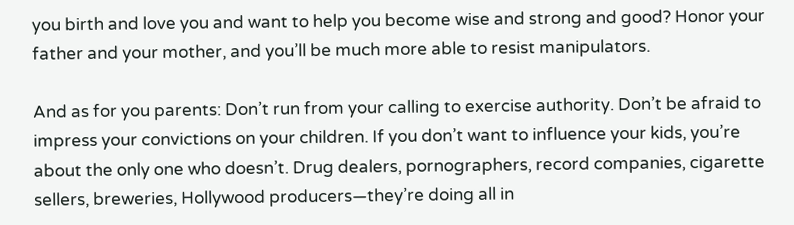you birth and love you and want to help you become wise and strong and good? Honor your father and your mother, and you’ll be much more able to resist manipulators.

And as for you parents: Don’t run from your calling to exercise authority. Don’t be afraid to impress your convictions on your children. If you don’t want to influence your kids, you’re about the only one who doesn’t. Drug dealers, pornographers, record companies, cigarette sellers, breweries, Hollywood producers—they’re doing all in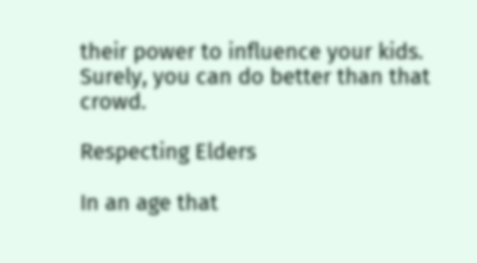their power to influence your kids. Surely, you can do better than that crowd.

Respecting Elders

In an age that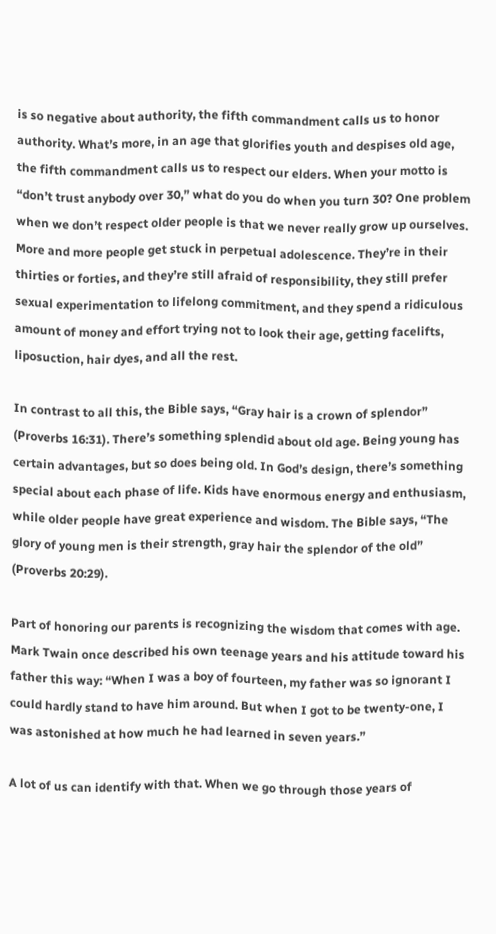is so negative about authority, the fifth commandment calls us to honor authority. What’s more, in an age that glorifies youth and despises old age, the fifth commandment calls us to respect our elders. When your motto is “don’t trust anybody over 30,” what do you do when you turn 30? One problem when we don’t respect older people is that we never really grow up ourselves. More and more people get stuck in perpetual adolescence. They’re in their thirties or forties, and they’re still afraid of responsibility, they still prefer sexual experimentation to lifelong commitment, and they spend a ridiculous amount of money and effort trying not to look their age, getting facelifts, liposuction, hair dyes, and all the rest.

In contrast to all this, the Bible says, “Gray hair is a crown of splendor” (Proverbs 16:31). There’s something splendid about old age. Being young has certain advantages, but so does being old. In God’s design, there’s something special about each phase of life. Kids have enormous energy and enthusiasm, while older people have great experience and wisdom. The Bible says, “The glory of young men is their strength, gray hair the splendor of the old” (Proverbs 20:29).

Part of honoring our parents is recognizing the wisdom that comes with age.  Mark Twain once described his own teenage years and his attitude toward his father this way: “When I was a boy of fourteen, my father was so ignorant I could hardly stand to have him around. But when I got to be twenty-one, I was astonished at how much he had learned in seven years.”

A lot of us can identify with that. When we go through those years of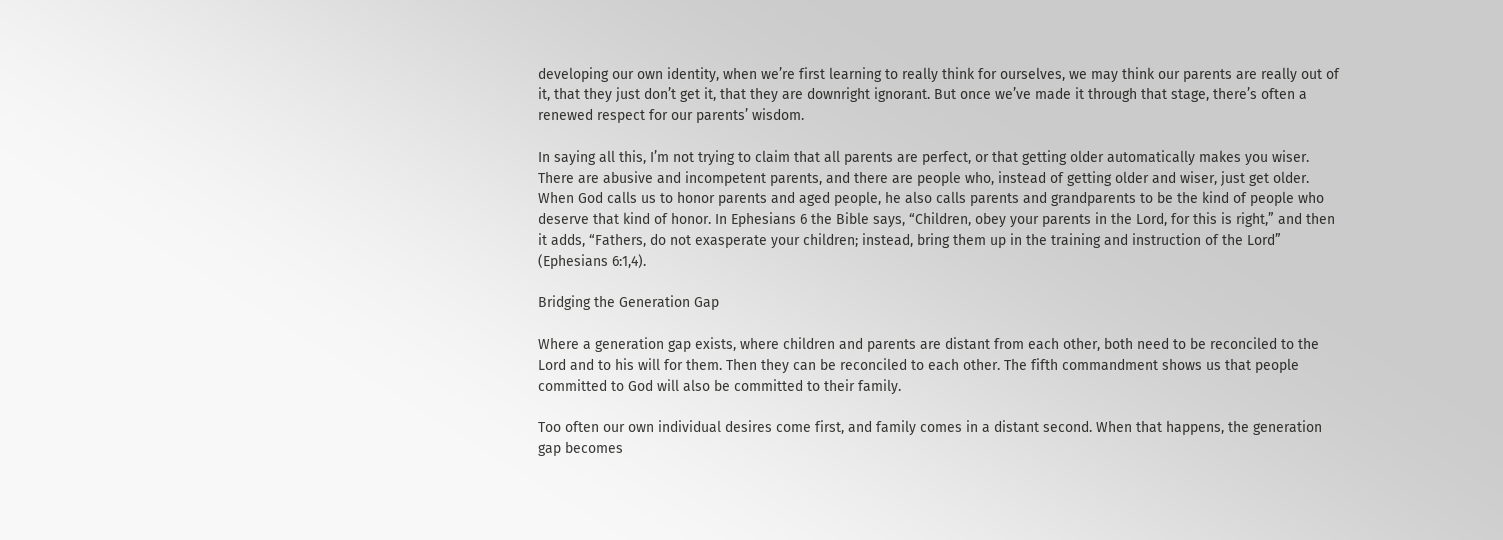developing our own identity, when we’re first learning to really think for ourselves, we may think our parents are really out of it, that they just don’t get it, that they are downright ignorant. But once we’ve made it through that stage, there’s often a renewed respect for our parents’ wisdom.

In saying all this, I’m not trying to claim that all parents are perfect, or that getting older automatically makes you wiser. There are abusive and incompetent parents, and there are people who, instead of getting older and wiser, just get older. When God calls us to honor parents and aged people, he also calls parents and grandparents to be the kind of people who deserve that kind of honor. In Ephesians 6 the Bible says, “Children, obey your parents in the Lord, for this is right,” and then it adds, “Fathers, do not exasperate your children; instead, bring them up in the training and instruction of the Lord” (Ephesians 6:1,4).

Bridging the Generation Gap

Where a generation gap exists, where children and parents are distant from each other, both need to be reconciled to the Lord and to his will for them. Then they can be reconciled to each other. The fifth commandment shows us that people committed to God will also be committed to their family.

Too often our own individual desires come first, and family comes in a distant second. When that happens, the generation gap becomes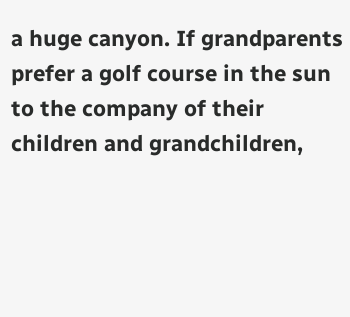a huge canyon. If grandparents prefer a golf course in the sun to the company of their children and grandchildren,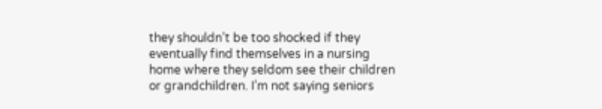they shouldn’t be too shocked if they eventually find themselves in a nursing home where they seldom see their children or grandchildren. I’m not saying seniors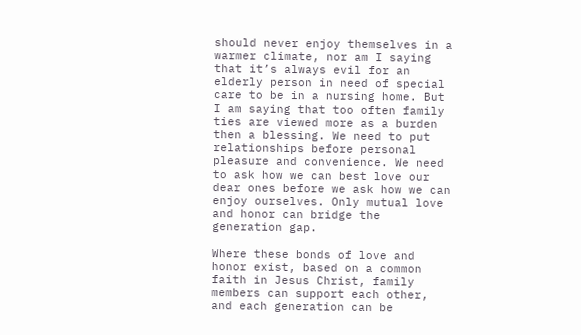should never enjoy themselves in a warmer climate, nor am I saying that it’s always evil for an elderly person in need of special care to be in a nursing home. But I am saying that too often family ties are viewed more as a burden then a blessing. We need to put relationships before personal pleasure and convenience. We need to ask how we can best love our dear ones before we ask how we can enjoy ourselves. Only mutual love and honor can bridge the generation gap.

Where these bonds of love and honor exist, based on a common faith in Jesus Christ, family members can support each other, and each generation can be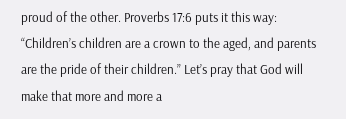proud of the other. Proverbs 17:6 puts it this way: “Children’s children are a crown to the aged, and parents are the pride of their children.” Let’s pray that God will make that more and more a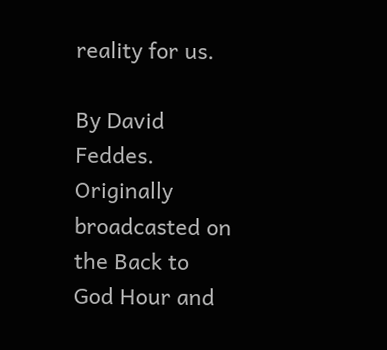reality for us.

By David Feddes. Originally broadcasted on the Back to God Hour and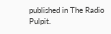published in The Radio Pulpit.